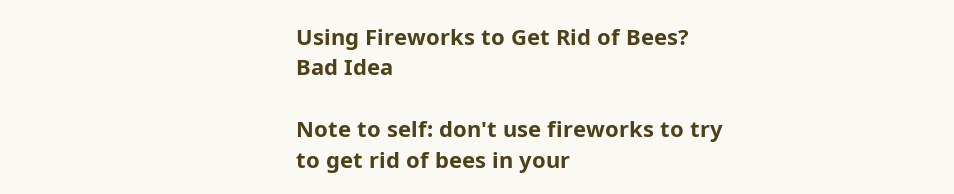Using Fireworks to Get Rid of Bees? Bad Idea

Note to self: don't use fireworks to try to get rid of bees in your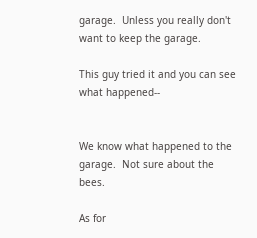garage.  Unless you really don't want to keep the garage.

This guy tried it and you can see what happened--


We know what happened to the garage.  Not sure about the bees.

As for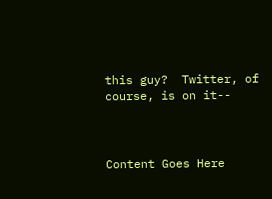this guy?  Twitter, of course, is on it--



Content Goes Here